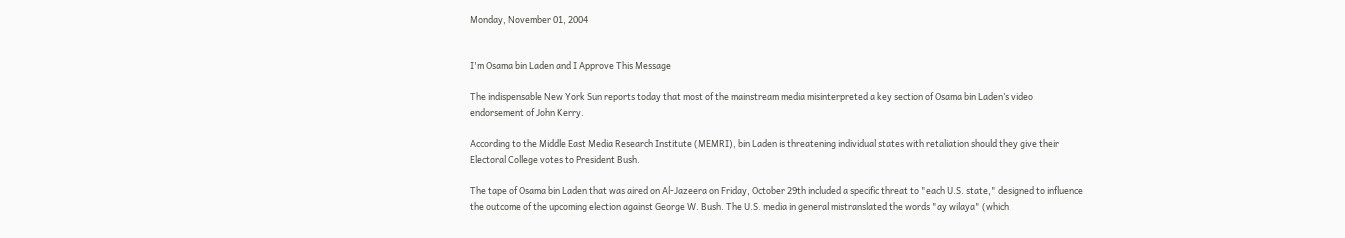Monday, November 01, 2004


I'm Osama bin Laden and I Approve This Message

The indispensable New York Sun reports today that most of the mainstream media misinterpreted a key section of Osama bin Laden’s video endorsement of John Kerry.

According to the Middle East Media Research Institute (MEMRI), bin Laden is threatening individual states with retaliation should they give their Electoral College votes to President Bush.

The tape of Osama bin Laden that was aired on Al-Jazeera on Friday, October 29th included a specific threat to "each U.S. state," designed to influence the outcome of the upcoming election against George W. Bush. The U.S. media in general mistranslated the words "ay wilaya" (which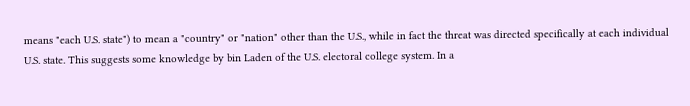means "each U.S. state") to mean a "country" or "nation" other than the U.S., while in fact the threat was directed specifically at each individual U.S. state. This suggests some knowledge by bin Laden of the U.S. electoral college system. In a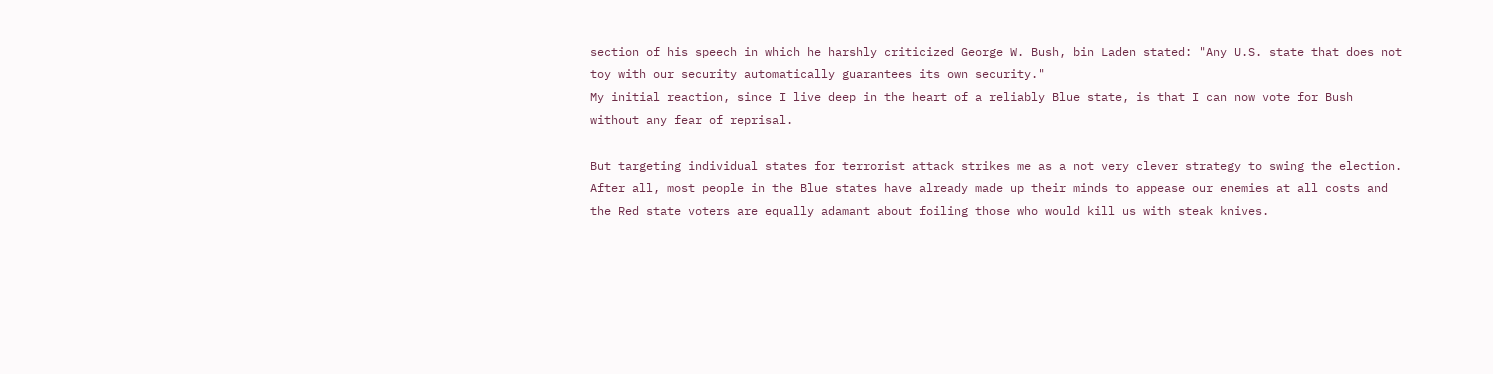section of his speech in which he harshly criticized George W. Bush, bin Laden stated: "Any U.S. state that does not toy with our security automatically guarantees its own security."
My initial reaction, since I live deep in the heart of a reliably Blue state, is that I can now vote for Bush without any fear of reprisal.

But targeting individual states for terrorist attack strikes me as a not very clever strategy to swing the election. After all, most people in the Blue states have already made up their minds to appease our enemies at all costs and the Red state voters are equally adamant about foiling those who would kill us with steak knives.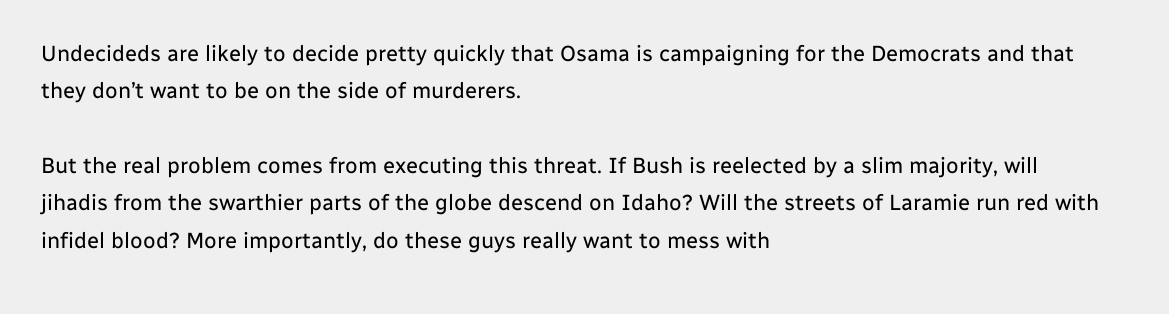Undecideds are likely to decide pretty quickly that Osama is campaigning for the Democrats and that they don’t want to be on the side of murderers.

But the real problem comes from executing this threat. If Bush is reelected by a slim majority, will jihadis from the swarthier parts of the globe descend on Idaho? Will the streets of Laramie run red with infidel blood? More importantly, do these guys really want to mess with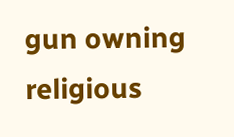gun owning religious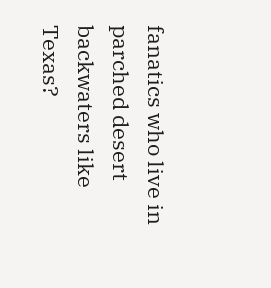fanatics who live in parched desert backwaters like Texas?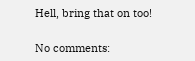Hell, bring that on too!

No comments: